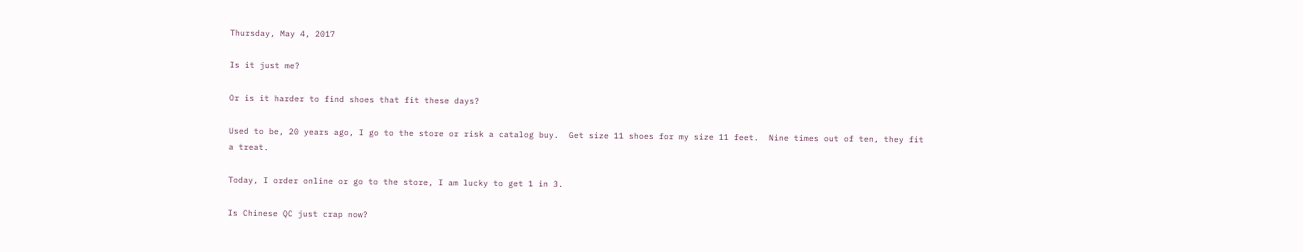Thursday, May 4, 2017

Is it just me?

Or is it harder to find shoes that fit these days?

Used to be, 20 years ago, I go to the store or risk a catalog buy.  Get size 11 shoes for my size 11 feet.  Nine times out of ten, they fit a treat.

Today, I order online or go to the store, I am lucky to get 1 in 3.

Is Chinese QC just crap now?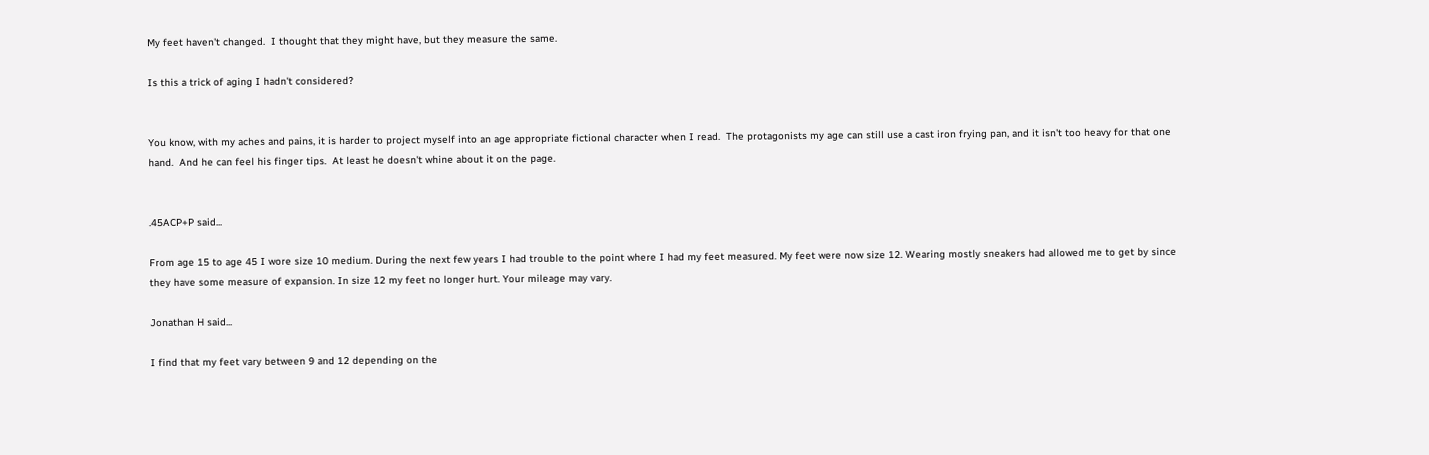My feet haven't changed.  I thought that they might have, but they measure the same.

Is this a trick of aging I hadn't considered?


You know, with my aches and pains, it is harder to project myself into an age appropriate fictional character when I read.  The protagonists my age can still use a cast iron frying pan, and it isn't too heavy for that one hand.  And he can feel his finger tips.  At least he doesn't whine about it on the page.


.45ACP+P said...

From age 15 to age 45 I wore size 10 medium. During the next few years I had trouble to the point where I had my feet measured. My feet were now size 12. Wearing mostly sneakers had allowed me to get by since they have some measure of expansion. In size 12 my feet no longer hurt. Your mileage may vary.

Jonathan H said...

I find that my feet vary between 9 and 12 depending on the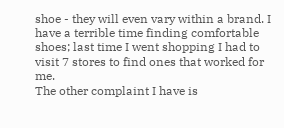shoe - they will even vary within a brand. I have a terrible time finding comfortable shoes; last time I went shopping I had to visit 7 stores to find ones that worked for me.
The other complaint I have is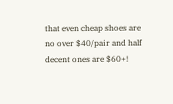that even cheap shoes are no over $40/pair and half decent ones are $60+!